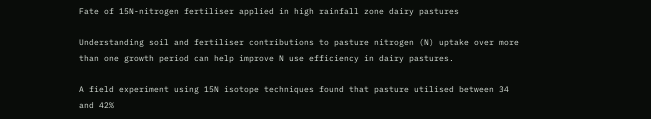Fate of 15N-nitrogen fertiliser applied in high rainfall zone dairy pastures

Understanding soil and fertiliser contributions to pasture nitrogen (N) uptake over more than one growth period can help improve N use efficiency in dairy pastures.

A field experiment using 15N isotope techniques found that pasture utilised between 34 and 42%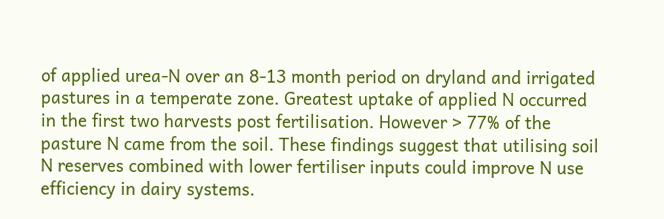of applied urea-N over an 8-13 month period on dryland and irrigated pastures in a temperate zone. Greatest uptake of applied N occurred in the first two harvests post fertilisation. However > 77% of the pasture N came from the soil. These findings suggest that utilising soil N reserves combined with lower fertiliser inputs could improve N use efficiency in dairy systems.